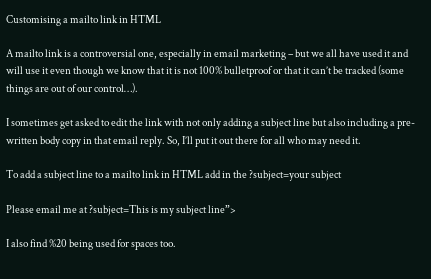Customising a mailto link in HTML

A mailto link is a controversial one, especially in email marketing – but we all have used it and will use it even though we know that it is not 100% bulletproof or that it can’t be tracked (some things are out of our control…).

I sometimes get asked to edit the link with not only adding a subject line but also including a pre-written body copy in that email reply. So, I’ll put it out there for all who may need it.

To add a subject line to a mailto link in HTML add in the ?subject=your subject

Please email me at ?subject=This is my subject line”>

I also find %20 being used for spaces too.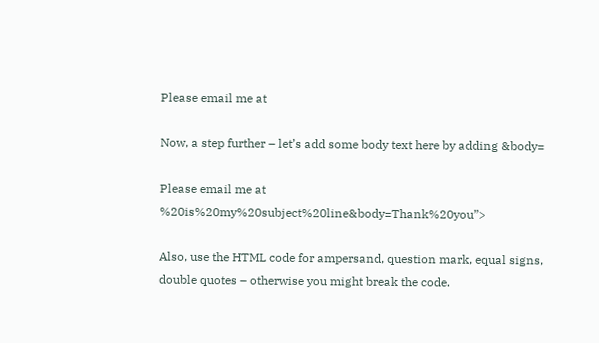Please email me at

Now, a step further – let’s add some body text here by adding &body=

Please email me at %20is%20my%20subject%20line&body=Thank%20you”>

Also, use the HTML code for ampersand, question mark, equal signs, double quotes – otherwise you might break the code.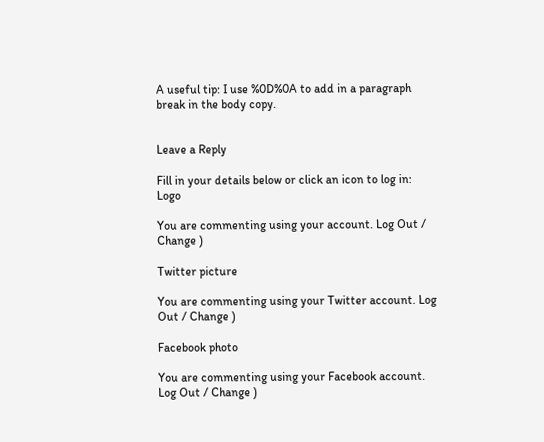A useful tip: I use %0D%0A to add in a paragraph break in the body copy.


Leave a Reply

Fill in your details below or click an icon to log in: Logo

You are commenting using your account. Log Out / Change )

Twitter picture

You are commenting using your Twitter account. Log Out / Change )

Facebook photo

You are commenting using your Facebook account. Log Out / Change )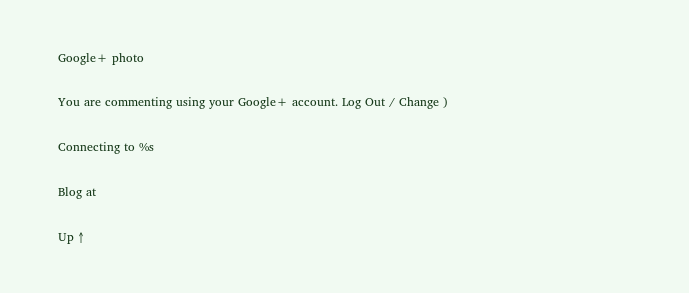Google+ photo

You are commenting using your Google+ account. Log Out / Change )

Connecting to %s

Blog at

Up ↑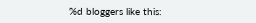%d bloggers like this: